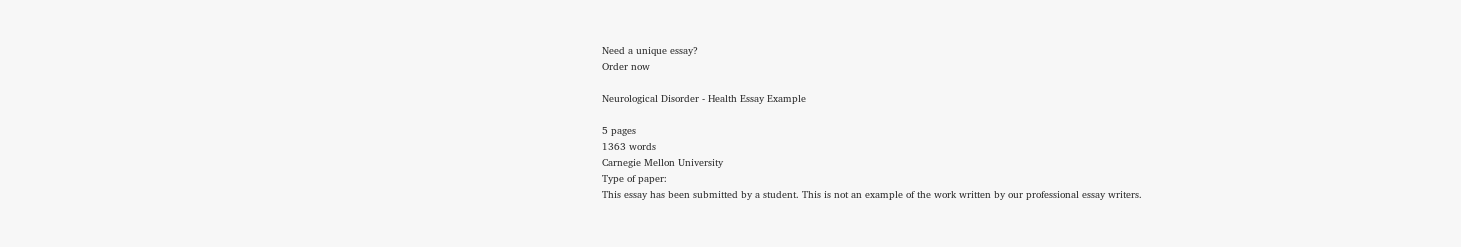Need a unique essay?
Order now

Neurological Disorder - Health Essay Example

5 pages
1363 words
Carnegie Mellon University
Type of paper:
This essay has been submitted by a student. This is not an example of the work written by our professional essay writers.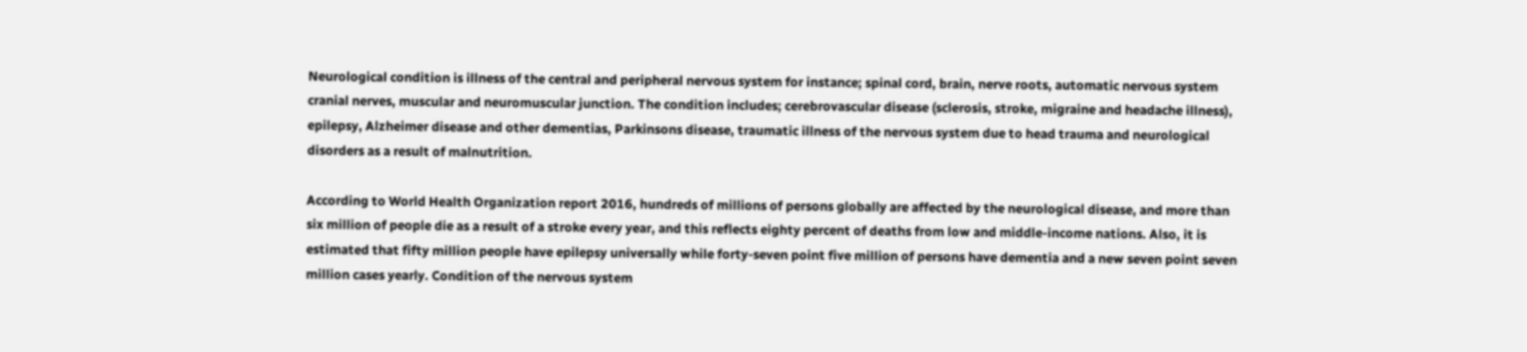Neurological condition is illness of the central and peripheral nervous system for instance; spinal cord, brain, nerve roots, automatic nervous system cranial nerves, muscular and neuromuscular junction. The condition includes; cerebrovascular disease (sclerosis, stroke, migraine and headache illness), epilepsy, Alzheimer disease and other dementias, Parkinsons disease, traumatic illness of the nervous system due to head trauma and neurological disorders as a result of malnutrition.

According to World Health Organization report 2016, hundreds of millions of persons globally are affected by the neurological disease, and more than six million of people die as a result of a stroke every year, and this reflects eighty percent of deaths from low and middle-income nations. Also, it is estimated that fifty million people have epilepsy universally while forty-seven point five million of persons have dementia and a new seven point seven million cases yearly. Condition of the nervous system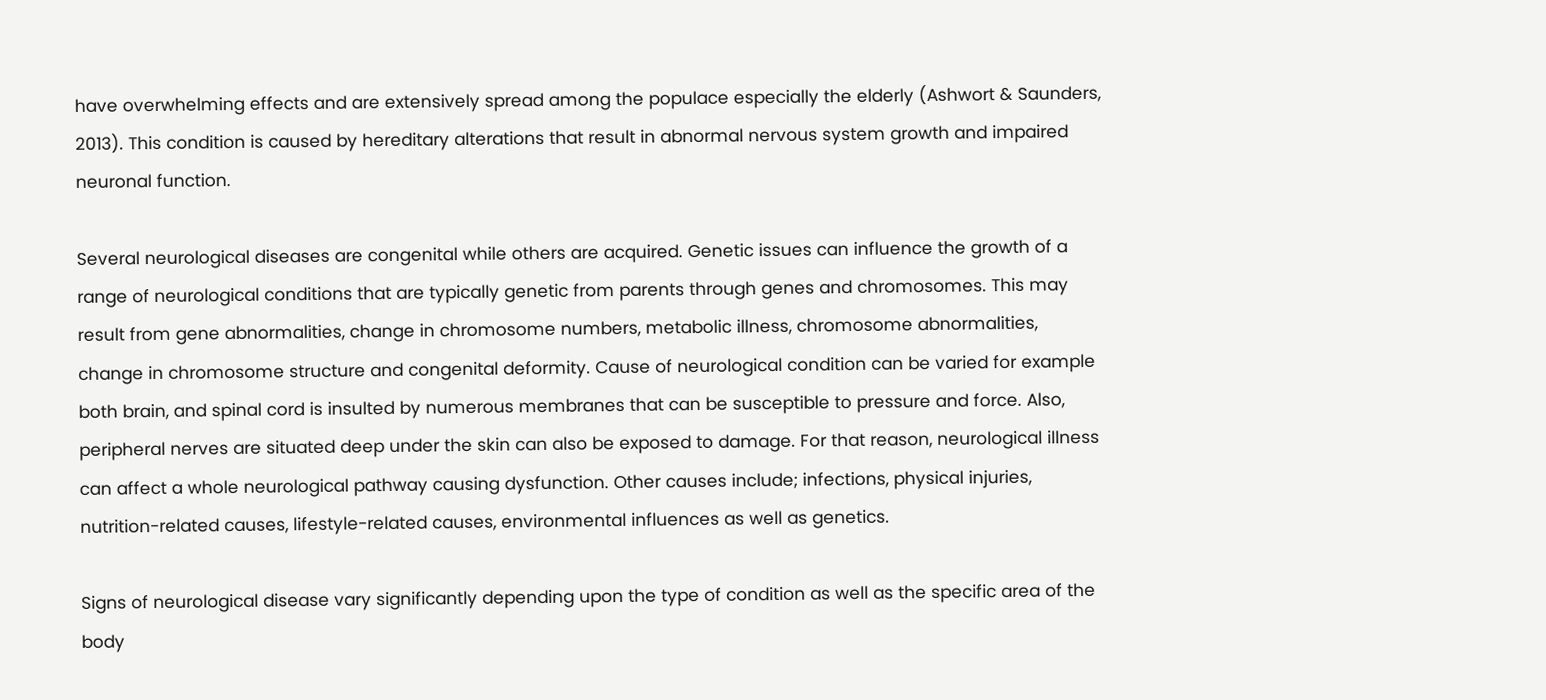have overwhelming effects and are extensively spread among the populace especially the elderly (Ashwort & Saunders, 2013). This condition is caused by hereditary alterations that result in abnormal nervous system growth and impaired neuronal function.

Several neurological diseases are congenital while others are acquired. Genetic issues can influence the growth of a range of neurological conditions that are typically genetic from parents through genes and chromosomes. This may result from gene abnormalities, change in chromosome numbers, metabolic illness, chromosome abnormalities, change in chromosome structure and congenital deformity. Cause of neurological condition can be varied for example both brain, and spinal cord is insulted by numerous membranes that can be susceptible to pressure and force. Also, peripheral nerves are situated deep under the skin can also be exposed to damage. For that reason, neurological illness can affect a whole neurological pathway causing dysfunction. Other causes include; infections, physical injuries, nutrition-related causes, lifestyle-related causes, environmental influences as well as genetics.

Signs of neurological disease vary significantly depending upon the type of condition as well as the specific area of the body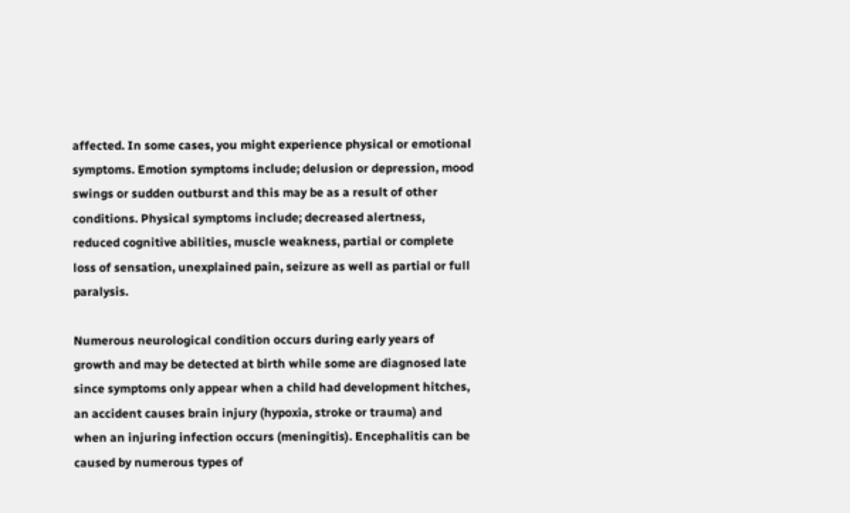affected. In some cases, you might experience physical or emotional symptoms. Emotion symptoms include; delusion or depression, mood swings or sudden outburst and this may be as a result of other conditions. Physical symptoms include; decreased alertness, reduced cognitive abilities, muscle weakness, partial or complete loss of sensation, unexplained pain, seizure as well as partial or full paralysis.

Numerous neurological condition occurs during early years of growth and may be detected at birth while some are diagnosed late since symptoms only appear when a child had development hitches, an accident causes brain injury (hypoxia, stroke or trauma) and when an injuring infection occurs (meningitis). Encephalitis can be caused by numerous types of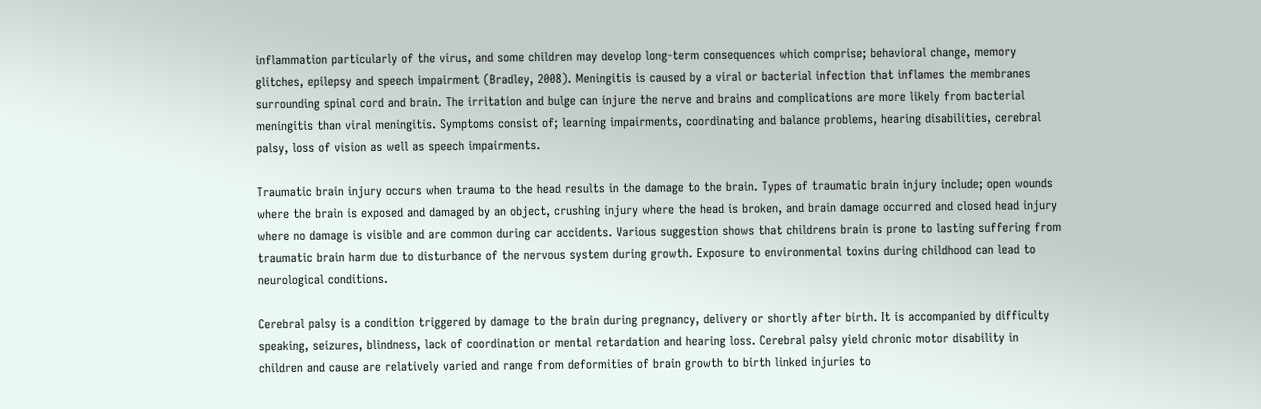inflammation particularly of the virus, and some children may develop long-term consequences which comprise; behavioral change, memory glitches, epilepsy and speech impairment (Bradley, 2008). Meningitis is caused by a viral or bacterial infection that inflames the membranes surrounding spinal cord and brain. The irritation and bulge can injure the nerve and brains and complications are more likely from bacterial meningitis than viral meningitis. Symptoms consist of; learning impairments, coordinating and balance problems, hearing disabilities, cerebral palsy, loss of vision as well as speech impairments.

Traumatic brain injury occurs when trauma to the head results in the damage to the brain. Types of traumatic brain injury include; open wounds where the brain is exposed and damaged by an object, crushing injury where the head is broken, and brain damage occurred and closed head injury where no damage is visible and are common during car accidents. Various suggestion shows that childrens brain is prone to lasting suffering from traumatic brain harm due to disturbance of the nervous system during growth. Exposure to environmental toxins during childhood can lead to neurological conditions.

Cerebral palsy is a condition triggered by damage to the brain during pregnancy, delivery or shortly after birth. It is accompanied by difficulty speaking, seizures, blindness, lack of coordination or mental retardation and hearing loss. Cerebral palsy yield chronic motor disability in children and cause are relatively varied and range from deformities of brain growth to birth linked injuries to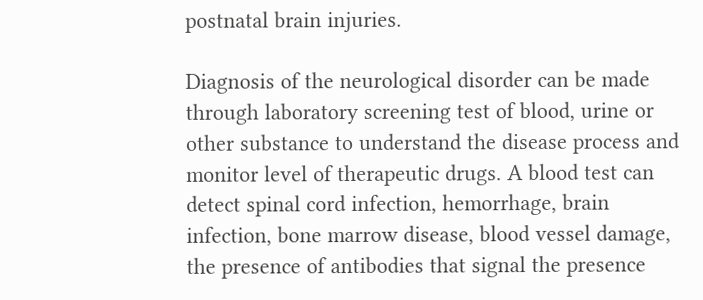postnatal brain injuries.

Diagnosis of the neurological disorder can be made through laboratory screening test of blood, urine or other substance to understand the disease process and monitor level of therapeutic drugs. A blood test can detect spinal cord infection, hemorrhage, brain infection, bone marrow disease, blood vessel damage, the presence of antibodies that signal the presence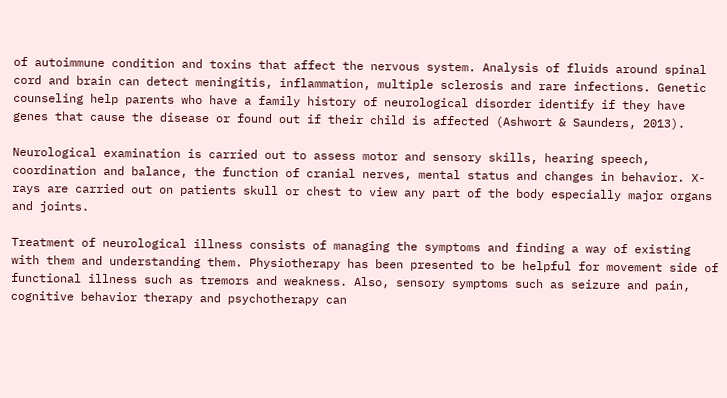of autoimmune condition and toxins that affect the nervous system. Analysis of fluids around spinal cord and brain can detect meningitis, inflammation, multiple sclerosis and rare infections. Genetic counseling help parents who have a family history of neurological disorder identify if they have genes that cause the disease or found out if their child is affected (Ashwort & Saunders, 2013).

Neurological examination is carried out to assess motor and sensory skills, hearing speech, coordination and balance, the function of cranial nerves, mental status and changes in behavior. X-rays are carried out on patients skull or chest to view any part of the body especially major organs and joints.

Treatment of neurological illness consists of managing the symptoms and finding a way of existing with them and understanding them. Physiotherapy has been presented to be helpful for movement side of functional illness such as tremors and weakness. Also, sensory symptoms such as seizure and pain, cognitive behavior therapy and psychotherapy can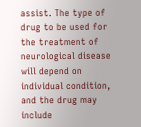assist. The type of drug to be used for the treatment of neurological disease will depend on individual condition, and the drug may include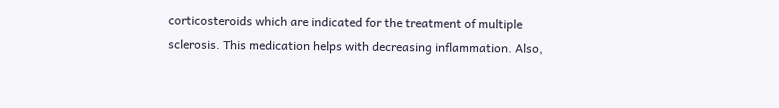corticosteroids which are indicated for the treatment of multiple sclerosis. This medication helps with decreasing inflammation. Also,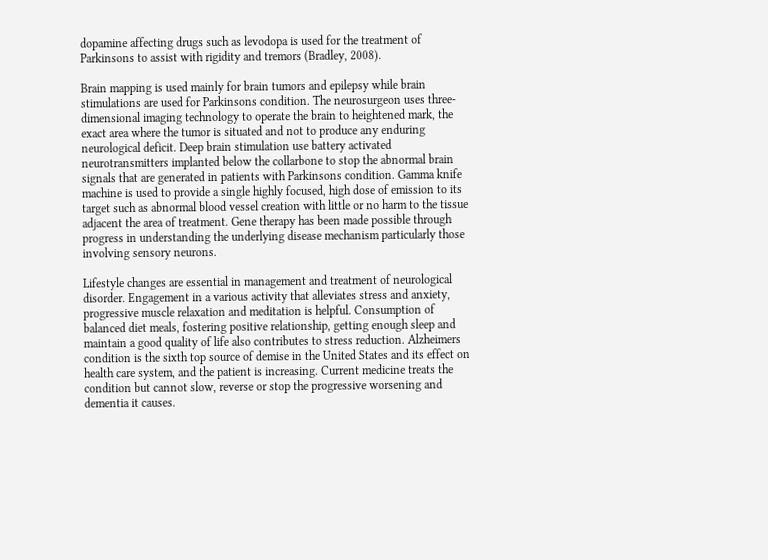dopamine affecting drugs such as levodopa is used for the treatment of Parkinsons to assist with rigidity and tremors (Bradley, 2008).

Brain mapping is used mainly for brain tumors and epilepsy while brain stimulations are used for Parkinsons condition. The neurosurgeon uses three-dimensional imaging technology to operate the brain to heightened mark, the exact area where the tumor is situated and not to produce any enduring neurological deficit. Deep brain stimulation use battery activated neurotransmitters implanted below the collarbone to stop the abnormal brain signals that are generated in patients with Parkinsons condition. Gamma knife machine is used to provide a single highly focused, high dose of emission to its target such as abnormal blood vessel creation with little or no harm to the tissue adjacent the area of treatment. Gene therapy has been made possible through progress in understanding the underlying disease mechanism particularly those involving sensory neurons.

Lifestyle changes are essential in management and treatment of neurological disorder. Engagement in a various activity that alleviates stress and anxiety, progressive muscle relaxation and meditation is helpful. Consumption of balanced diet meals, fostering positive relationship, getting enough sleep and maintain a good quality of life also contributes to stress reduction. Alzheimers condition is the sixth top source of demise in the United States and its effect on health care system, and the patient is increasing. Current medicine treats the condition but cannot slow, reverse or stop the progressive worsening and dementia it causes.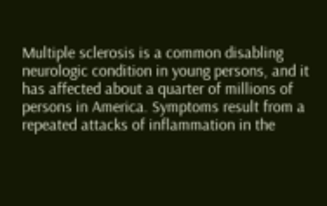Multiple sclerosis is a common disabling neurologic condition in young persons, and it has affected about a quarter of millions of persons in America. Symptoms result from a repeated attacks of inflammation in the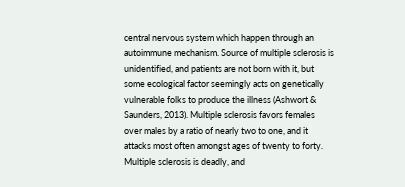central nervous system which happen through an autoimmune mechanism. Source of multiple sclerosis is unidentified, and patients are not born with it, but some ecological factor seemingly acts on genetically vulnerable folks to produce the illness (Ashwort & Saunders, 2013). Multiple sclerosis favors females over males by a ratio of nearly two to one, and it attacks most often amongst ages of twenty to forty. Multiple sclerosis is deadly, and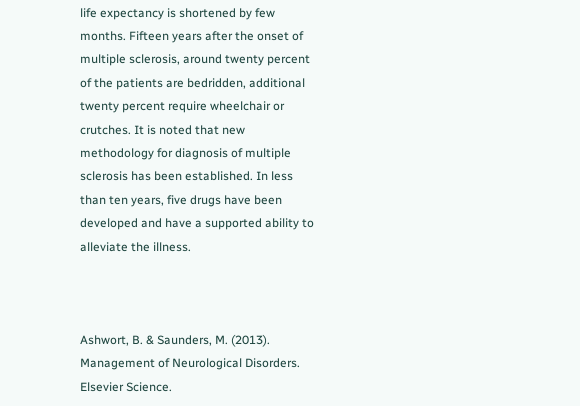life expectancy is shortened by few months. Fifteen years after the onset of multiple sclerosis, around twenty percent of the patients are bedridden, additional twenty percent require wheelchair or crutches. It is noted that new methodology for diagnosis of multiple sclerosis has been established. In less than ten years, five drugs have been developed and have a supported ability to alleviate the illness.



Ashwort, B. & Saunders, M. (2013). Management of Neurological Disorders. Elsevier Science.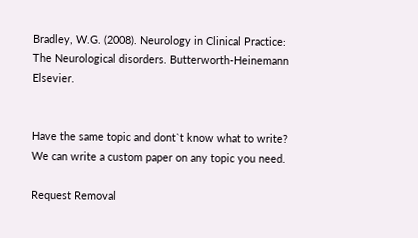Bradley, W.G. (2008). Neurology in Clinical Practice: The Neurological disorders. Butterworth-Heinemann Elsevier.


Have the same topic and dont`t know what to write?
We can write a custom paper on any topic you need.

Request Removal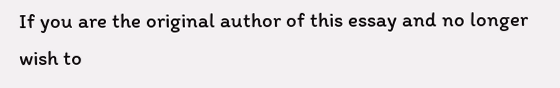If you are the original author of this essay and no longer wish to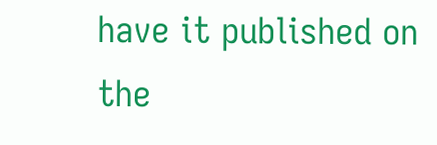have it published on the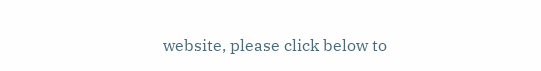website, please click below to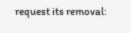request its removal: